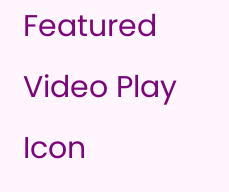Featured Video Play Icon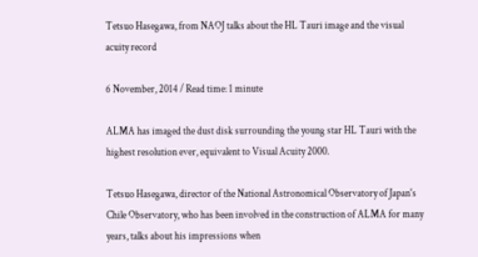Tetsuo Hasegawa, from NAOJ talks about the HL Tauri image and the visual acuity record

6 November, 2014 / Read time: 1 minute

ALMA has imaged the dust disk surrounding the young star HL Tauri with the highest resolution ever, equivalent to Visual Acuity 2000.

Tetsuo Hasegawa, director of the National Astronomical Observatory of Japan's Chile Observatory, who has been involved in the construction of ALMA for many years, talks about his impressions when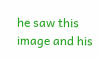he saw this image and his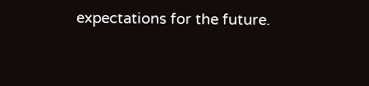expectations for the future.